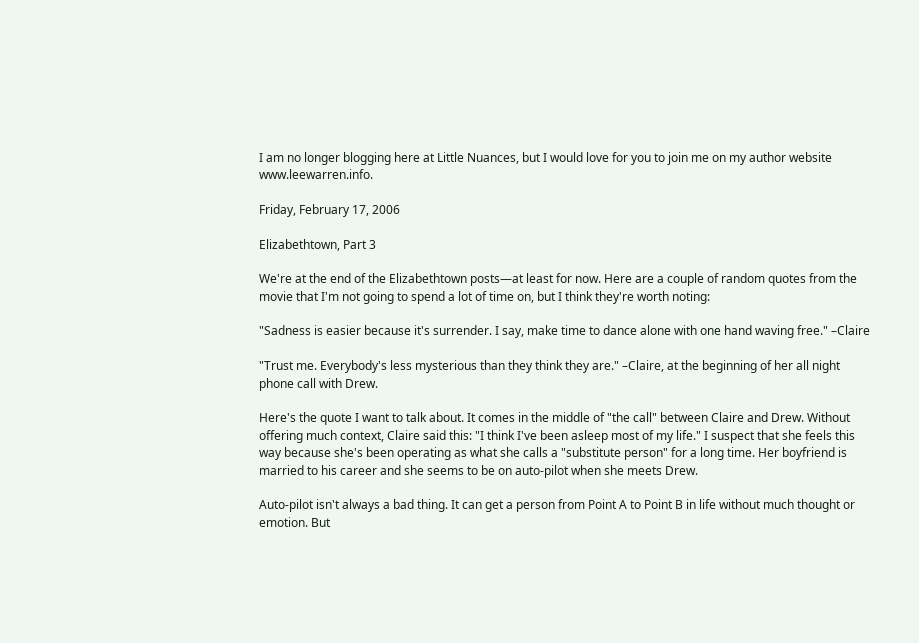I am no longer blogging here at Little Nuances, but I would love for you to join me on my author website www.leewarren.info.

Friday, February 17, 2006

Elizabethtown, Part 3

We're at the end of the Elizabethtown posts—at least for now. Here are a couple of random quotes from the movie that I'm not going to spend a lot of time on, but I think they're worth noting:

"Sadness is easier because it's surrender. I say, make time to dance alone with one hand waving free." –Claire

"Trust me. Everybody's less mysterious than they think they are." –Claire, at the beginning of her all night phone call with Drew.

Here's the quote I want to talk about. It comes in the middle of "the call" between Claire and Drew. Without offering much context, Claire said this: "I think I've been asleep most of my life." I suspect that she feels this way because she's been operating as what she calls a "substitute person" for a long time. Her boyfriend is married to his career and she seems to be on auto-pilot when she meets Drew.

Auto-pilot isn't always a bad thing. It can get a person from Point A to Point B in life without much thought or emotion. But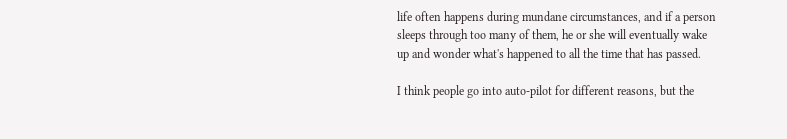life often happens during mundane circumstances, and if a person sleeps through too many of them, he or she will eventually wake up and wonder what's happened to all the time that has passed.

I think people go into auto-pilot for different reasons, but the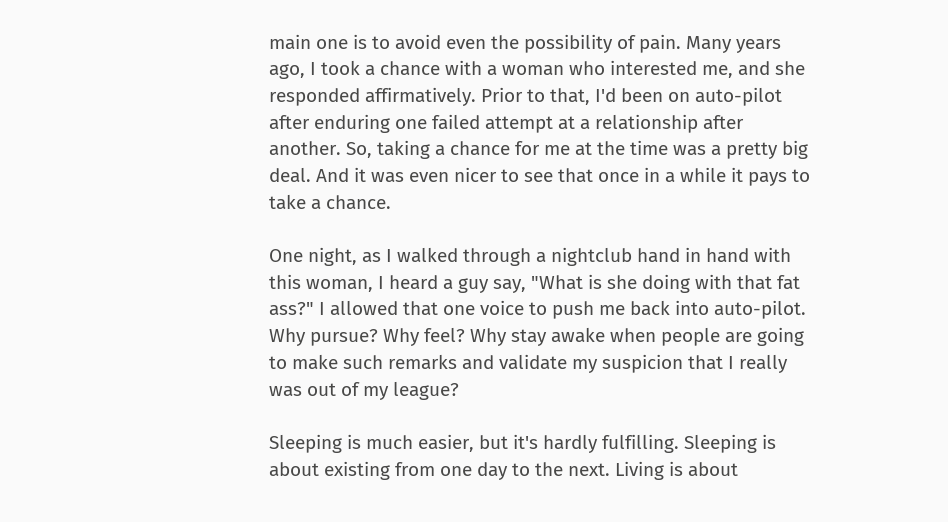main one is to avoid even the possibility of pain. Many years ago, I took a chance with a woman who interested me, and she responded affirmatively. Prior to that, I'd been on auto-pilot after enduring one failed attempt at a relationship after another. So, taking a chance for me at the time was a pretty big deal. And it was even nicer to see that once in a while it pays to take a chance.

One night, as I walked through a nightclub hand in hand with this woman, I heard a guy say, "What is she doing with that fat ass?" I allowed that one voice to push me back into auto-pilot. Why pursue? Why feel? Why stay awake when people are going to make such remarks and validate my suspicion that I really was out of my league?

Sleeping is much easier, but it's hardly fulfilling. Sleeping is about existing from one day to the next. Living is about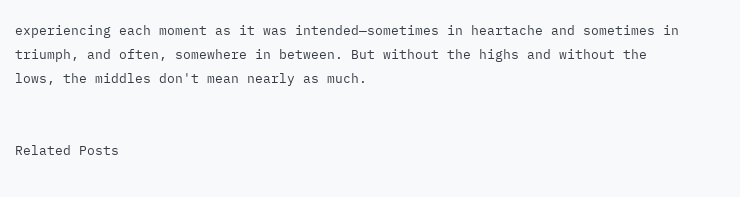experiencing each moment as it was intended—sometimes in heartache and sometimes in triumph, and often, somewhere in between. But without the highs and without the lows, the middles don't mean nearly as much.


Related Posts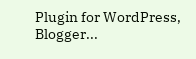Plugin for WordPress, Blogger...